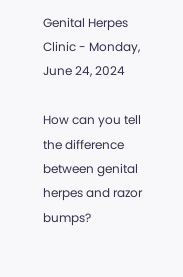Genital Herpes Clinic - Monday, June 24, 2024

How can you tell the difference between genital herpes and razor bumps?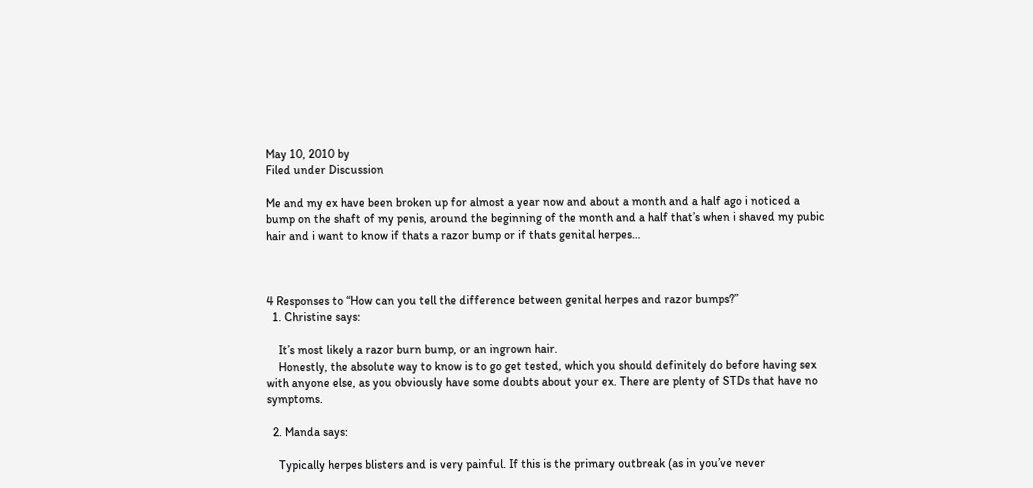May 10, 2010 by
Filed under Discussion

Me and my ex have been broken up for almost a year now and about a month and a half ago i noticed a bump on the shaft of my penis, around the beginning of the month and a half that’s when i shaved my pubic hair and i want to know if thats a razor bump or if thats genital herpes…



4 Responses to “How can you tell the difference between genital herpes and razor bumps?”
  1. Christine says:

    It’s most likely a razor burn bump, or an ingrown hair.
    Honestly, the absolute way to know is to go get tested, which you should definitely do before having sex with anyone else, as you obviously have some doubts about your ex. There are plenty of STDs that have no symptoms.

  2. Manda says:

    Typically herpes blisters and is very painful. If this is the primary outbreak (as in you’ve never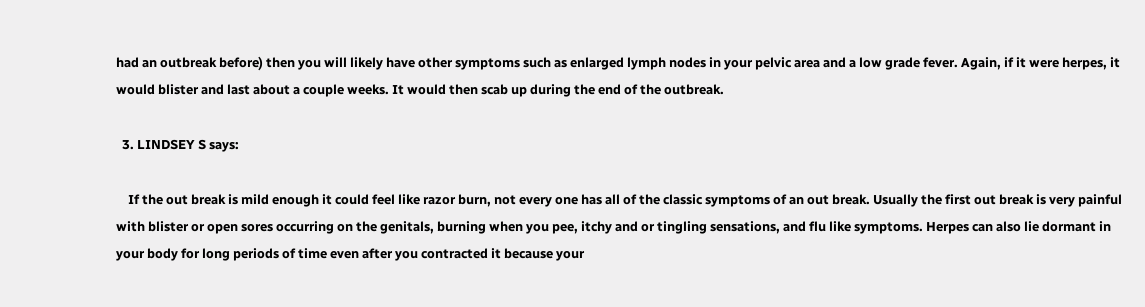had an outbreak before) then you will likely have other symptoms such as enlarged lymph nodes in your pelvic area and a low grade fever. Again, if it were herpes, it would blister and last about a couple weeks. It would then scab up during the end of the outbreak.

  3. LINDSEY S says:

    If the out break is mild enough it could feel like razor burn, not every one has all of the classic symptoms of an out break. Usually the first out break is very painful with blister or open sores occurring on the genitals, burning when you pee, itchy and or tingling sensations, and flu like symptoms. Herpes can also lie dormant in your body for long periods of time even after you contracted it because your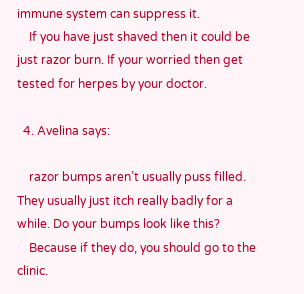immune system can suppress it.
    If you have just shaved then it could be just razor burn. If your worried then get tested for herpes by your doctor.

  4. Avelina says:

    razor bumps aren’t usually puss filled. They usually just itch really badly for a while. Do your bumps look like this?
    Because if they do, you should go to the clinic.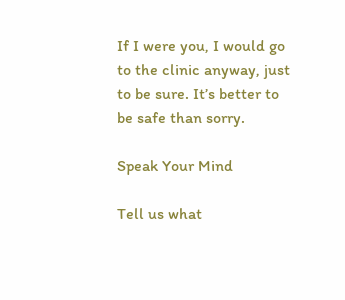If I were you, I would go to the clinic anyway, just to be sure. It’s better to be safe than sorry.

Speak Your Mind

Tell us what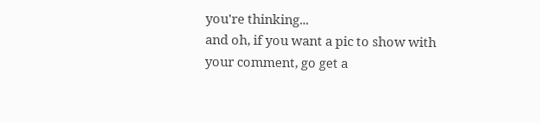you're thinking...
and oh, if you want a pic to show with your comment, go get a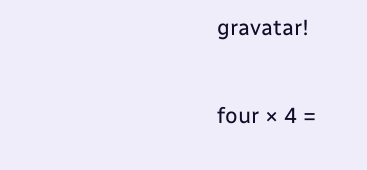gravatar!

four × 4 =